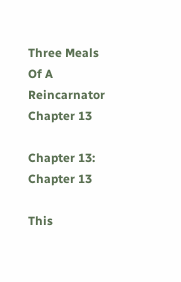Three Meals Of A Reincarnator Chapter 13

Chapter 13: Chapter 13

This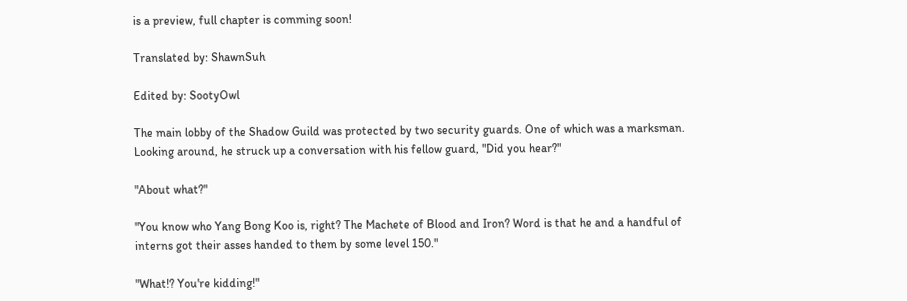is a preview, full chapter is comming soon!

Translated by: ShawnSuh

Edited by: SootyOwl

The main lobby of the Shadow Guild was protected by two security guards. One of which was a marksman. Looking around, he struck up a conversation with his fellow guard, "Did you hear?"

"About what?"

"You know who Yang Bong Koo is, right? The Machete of Blood and Iron? Word is that he and a handful of interns got their asses handed to them by some level 150."

"What!? You're kidding!"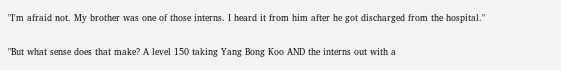"I'm afraid not. My brother was one of those interns. I heard it from him after he got discharged from the hospital."

"But what sense does that make? A level 150 taking Yang Bong Koo AND the interns out with a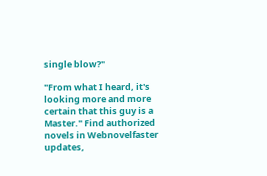single blow?"

"From what I heard, it's looking more and more certain that this guy is a Master." Find authorized novels in Webnovelfaster updates,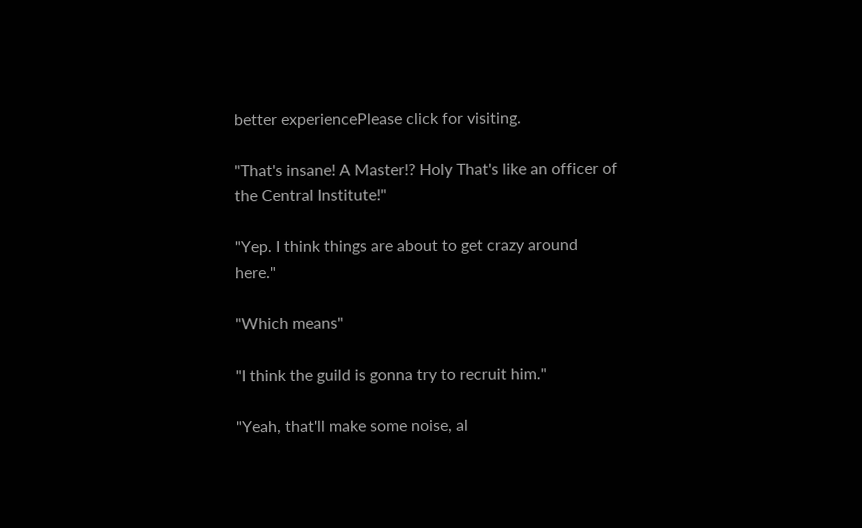better experiencePlease click for visiting.

"That's insane! A Master!? Holy That's like an officer of the Central Institute!"

"Yep. I think things are about to get crazy around here."

"Which means"

"I think the guild is gonna try to recruit him."

"Yeah, that'll make some noise, al